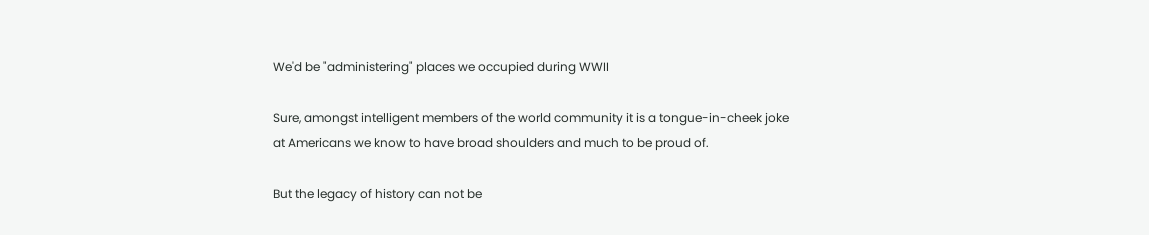We'd be "administering" places we occupied during WWII

Sure, amongst intelligent members of the world community it is a tongue-in-cheek joke at Americans we know to have broad shoulders and much to be proud of.

But the legacy of history can not be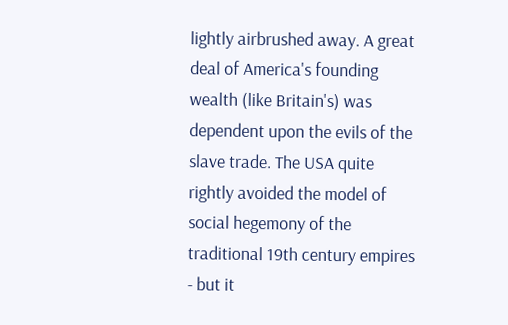lightly airbrushed away. A great deal of America's founding wealth (like Britain's) was dependent upon the evils of the slave trade. The USA quite rightly avoided the model of social hegemony of the traditional 19th century empires - but it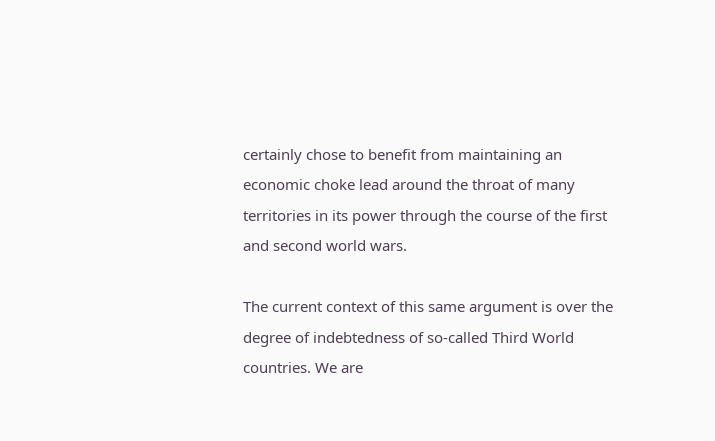certainly chose to benefit from maintaining an economic choke lead around the throat of many territories in its power through the course of the first and second world wars.

The current context of this same argument is over the degree of indebtedness of so-called Third World countries. We are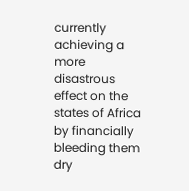currently achieving a more disastrous effect on the states of Africa by financially bleeding them dry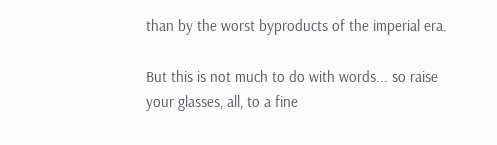than by the worst byproducts of the imperial era.

But this is not much to do with words... so raise your glasses, all, to a fine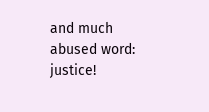and much abused word: justice!